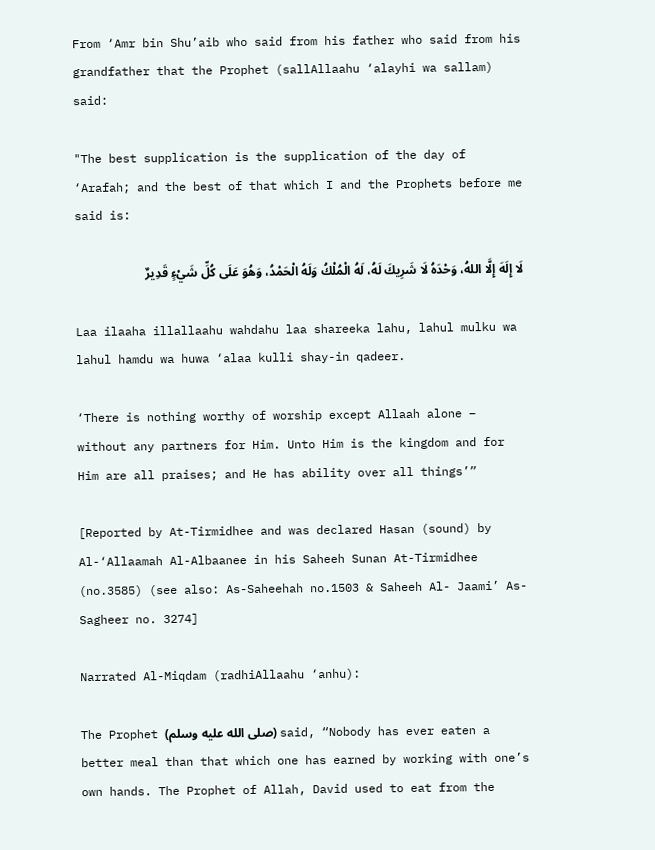From ‘Amr bin Shu’aib who said from his father who said from his grandfather that the Prophet (sallAllaahu ‘alayhi wa sallam) said:

"The best supplication is the supplication of the day of ‘Arafah; and the best of that which I and the Prophets before me said is:

لَا إِلَهَ إِلَّا اللهُ، وَحْدَهُ لَا شَرِيكَ لَهُ، لَهُ الْمُلْكُ وَلَهُ الْحَمْدُ، وَهُوَ عَلَى كُلِّ شَيْءٍ قَدِيرٌ

Laa ilaaha illallaahu wahdahu laa shareeka lahu, lahul mulku wa lahul hamdu wa huwa ‘alaa kulli shay-in qadeer.

‘There is nothing worthy of worship except Allaah alone – without any partners for Him. Unto Him is the kingdom and for Him are all praises; and He has ability over all things’”

[Reported by At-Tirmidhee and was declared Hasan (sound) by Al-‘Allaamah Al-Albaanee in his Saheeh Sunan At-Tirmidhee (no.3585) (see also: As-Saheehah no.1503 & Saheeh Al- Jaami’ As-Sagheer no. 3274]

Narrated Al-Miqdam (radhiAllaahu ‘anhu):

The Prophet (صلى الله عليه وسلم) said, “Nobody has ever eaten a better meal than that which one has earned by working with one’s own hands. The Prophet of Allah, David used to eat from the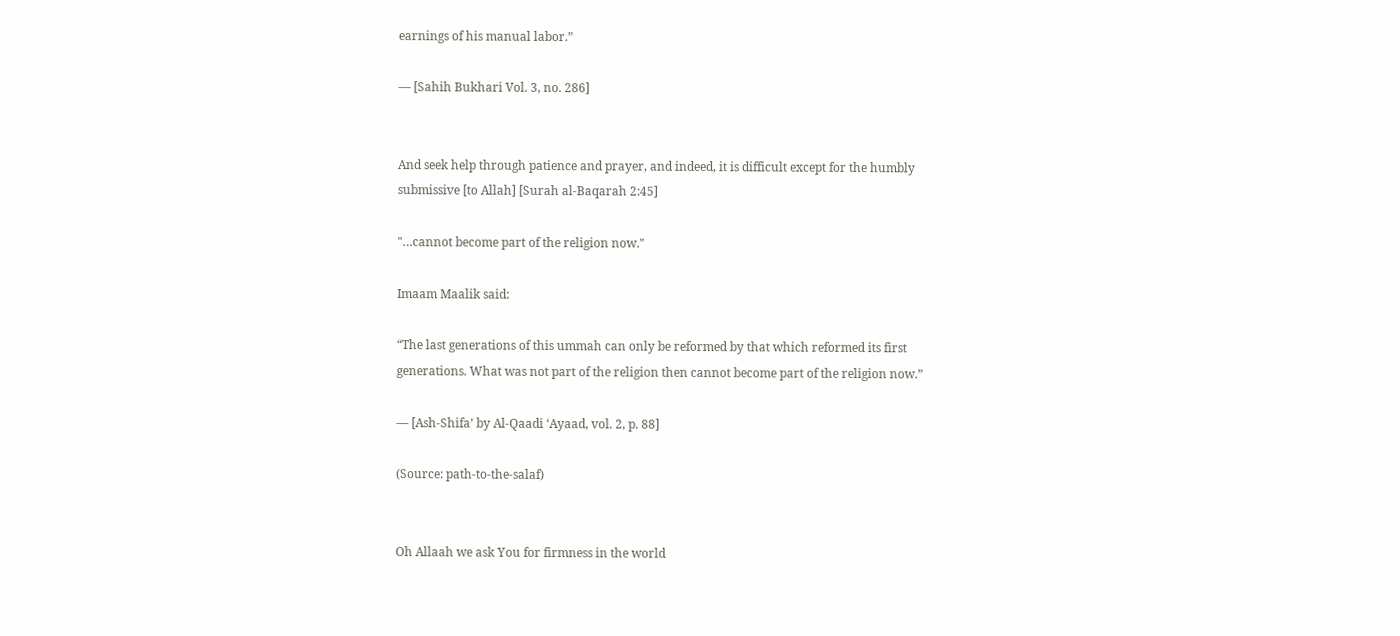earnings of his manual labor.”

— [Sahih Bukhari Vol. 3, no. 286]


And seek help through patience and prayer, and indeed, it is difficult except for the humbly submissive [to Allah] [Surah al-Baqarah 2:45]

"…cannot become part of the religion now."

Imaam Maalik said:

“The last generations of this ummah can only be reformed by that which reformed its first generations. What was not part of the religion then cannot become part of the religion now.”

— [Ash-Shifa’ by Al-Qaadi ‘Ayaad, vol. 2, p. 88]

(Source: path-to-the-salaf)


Oh Allaah we ask You for firmness in the world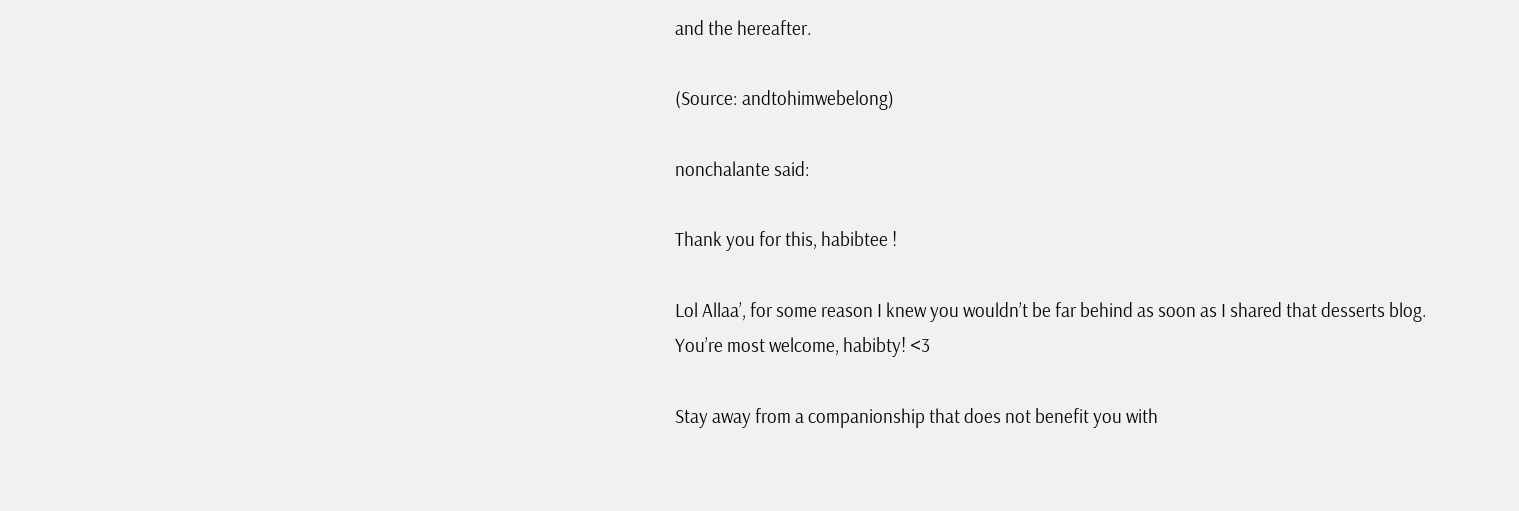and the hereafter.

(Source: andtohimwebelong)

nonchalante said:

Thank you for this, habibtee !

Lol Allaa’, for some reason I knew you wouldn’t be far behind as soon as I shared that desserts blog. You’re most welcome, habibty! <3

Stay away from a companionship that does not benefit you with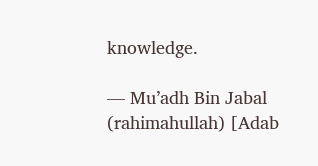knowledge.

— Mu’adh Bin Jabal (rahimahullah) [Adab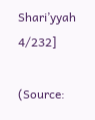Shari’yyah 4/232]

(Source: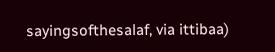sayingsofthesalaf, via ittibaa)